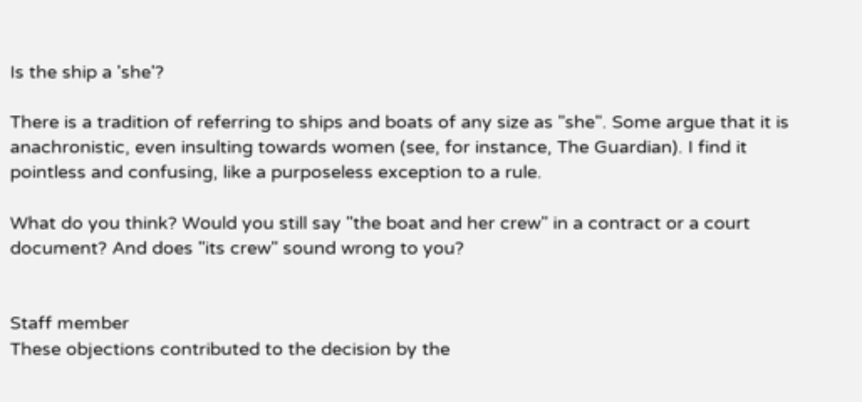Is the ship a 'she'?

There is a tradition of referring to ships and boats of any size as "she". Some argue that it is anachronistic, even insulting towards women (see, for instance, The Guardian). I find it pointless and confusing, like a purposeless exception to a rule.

What do you think? Would you still say "the boat and her crew" in a contract or a court document? And does "its crew" sound wrong to you?


Staff member
These objections contributed to the decision by the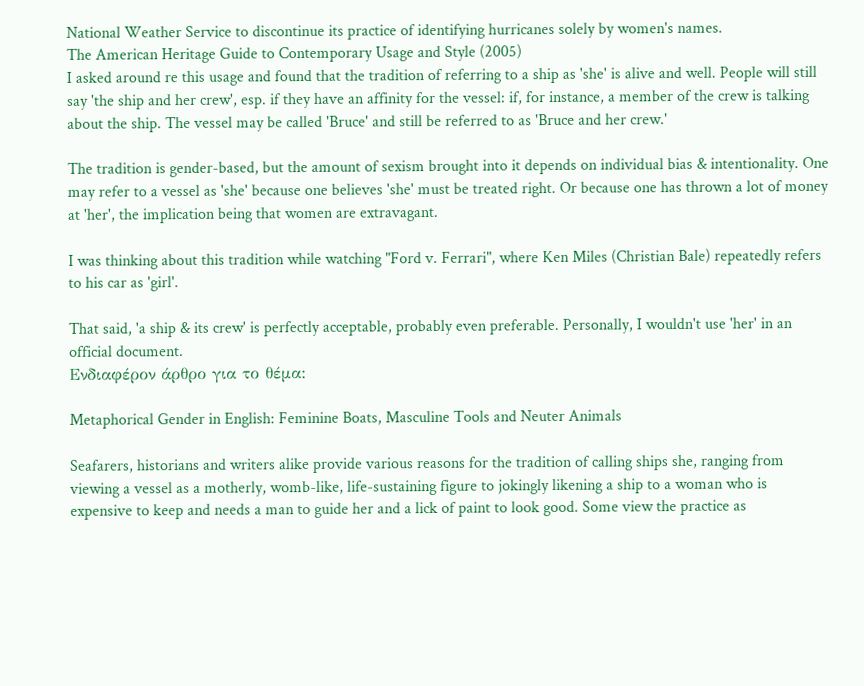National Weather Service to discontinue its practice of identifying hurricanes solely by women's names.
The American Heritage Guide to Contemporary Usage and Style (2005)
I asked around re this usage and found that the tradition of referring to a ship as 'she' is alive and well. People will still say 'the ship and her crew', esp. if they have an affinity for the vessel: if, for instance, a member of the crew is talking about the ship. The vessel may be called 'Bruce' and still be referred to as 'Bruce and her crew.'

The tradition is gender-based, but the amount of sexism brought into it depends on individual bias & intentionality. One may refer to a vessel as 'she' because one believes 'she' must be treated right. Or because one has thrown a lot of money at 'her', the implication being that women are extravagant.

I was thinking about this tradition while watching "Ford v. Ferrari", where Ken Miles (Christian Bale) repeatedly refers to his car as 'girl'.

That said, 'a ship & its crew' is perfectly acceptable, probably even preferable. Personally, I wouldn't use 'her' in an official document.
Ενδιαφέρον άρθρο για το θέμα:

Metaphorical Gender in English: Feminine Boats, Masculine Tools and Neuter Animals

Seafarers, historians and writers alike provide various reasons for the tradition of calling ships she, ranging from viewing a vessel as a motherly, womb-like, life-sustaining figure to jokingly likening a ship to a woman who is expensive to keep and needs a man to guide her and a lick of paint to look good. Some view the practice as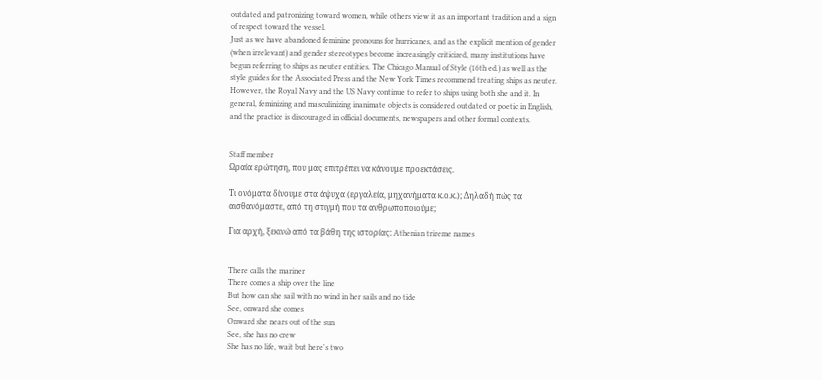outdated and patronizing toward women, while others view it as an important tradition and a sign of respect toward the vessel.
Just as we have abandoned feminine pronouns for hurricanes, and as the explicit mention of gender (when irrelevant) and gender stereotypes become increasingly criticized, many institutions have begun referring to ships as neuter entities. The Chicago Manual of Style (16th ed.) as well as the style guides for the Associated Press and the New York Times recommend treating ships as neuter. However, the Royal Navy and the US Navy continue to refer to ships using both she and it. In general, feminizing and masculinizing inanimate objects is considered outdated or poetic in English, and the practice is discouraged in official documents, newspapers and other formal contexts.


Staff member
Ωραία ερώτηση, που μας επιτρέπει να κάνουμε προεκτάσεις.

Τι ονόματα δίνουμε στα άψυχα (εργαλεία, μηχανήματα κ.ο.κ.); Δηλαδή πώς τα αισθανόμαστε, από τη στιγμή που τα ανθρωποποιούμε;

Για αρχή, ξεκινώ από τα βάθη της ιστορίας: Athenian trireme names


There calls the mariner
There comes a ship over the line
But how can she sail with no wind in her sails and no tide
See, onward she comes
Onward she nears out of the sun
See, she has no crew
She has no life, wait but here's two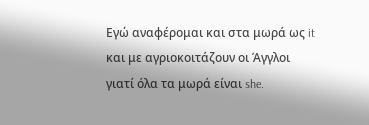Εγώ αναφέρομαι και στα μωρά ως it και με αγριοκοιτάζουν οι Άγγλοι γιατί όλα τα μωρά είναι she.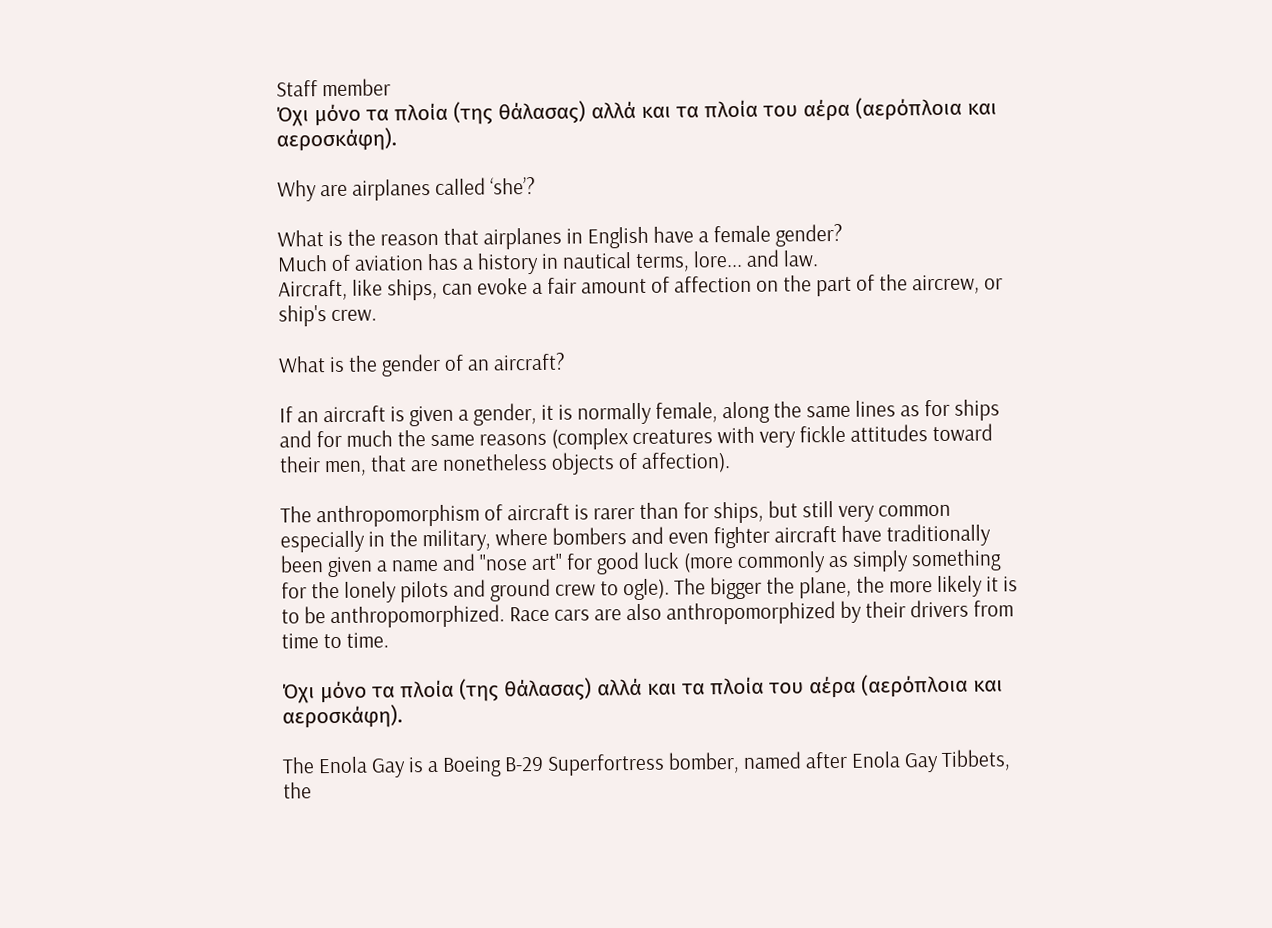Staff member
Όχι μόνο τα πλοία (της θάλασας) αλλά και τα πλοία του αέρα (αερόπλοια και αεροσκάφη).

Why are airplanes called ‘she’?

What is the reason that airplanes in English have a female gender?
Much of aviation has a history in nautical terms, lore... and law.
Aircraft, like ships, can evoke a fair amount of affection on the part of the aircrew, or ship's crew.

What is the gender of an aircraft?

If an aircraft is given a gender, it is normally female, along the same lines as for ships and for much the same reasons (complex creatures with very fickle attitudes toward their men, that are nonetheless objects of affection).

The anthropomorphism of aircraft is rarer than for ships, but still very common especially in the military, where bombers and even fighter aircraft have traditionally been given a name and "nose art" for good luck (more commonly as simply something for the lonely pilots and ground crew to ogle). The bigger the plane, the more likely it is to be anthropomorphized. Race cars are also anthropomorphized by their drivers from time to time.

Όχι μόνο τα πλοία (της θάλασας) αλλά και τα πλοία του αέρα (αερόπλοια και αεροσκάφη).

The Enola Gay is a Boeing B-29 Superfortress bomber, named after Enola Gay Tibbets, the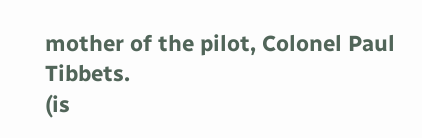mother of the pilot, Colonel Paul Tibbets.
(is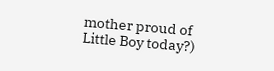mother proud of Little Boy today?)